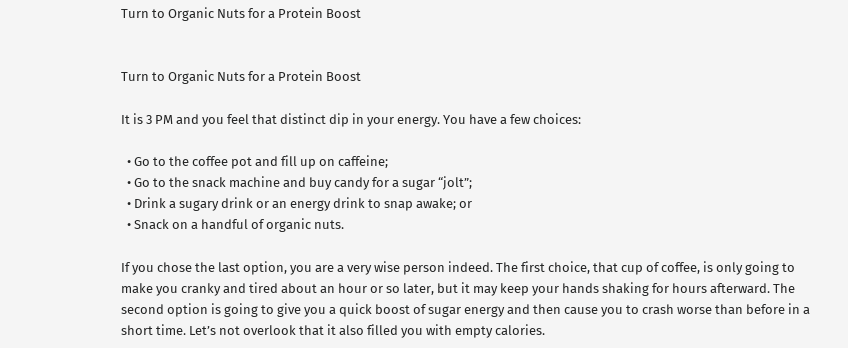Turn to Organic Nuts for a Protein Boost


Turn to Organic Nuts for a Protein Boost

It is 3 PM and you feel that distinct dip in your energy. You have a few choices:

  • Go to the coffee pot and fill up on caffeine;
  • Go to the snack machine and buy candy for a sugar “jolt”;
  • Drink a sugary drink or an energy drink to snap awake; or
  • Snack on a handful of organic nuts.

If you chose the last option, you are a very wise person indeed. The first choice, that cup of coffee, is only going to make you cranky and tired about an hour or so later, but it may keep your hands shaking for hours afterward. The second option is going to give you a quick boost of sugar energy and then cause you to crash worse than before in a short time. Let’s not overlook that it also filled you with empty calories.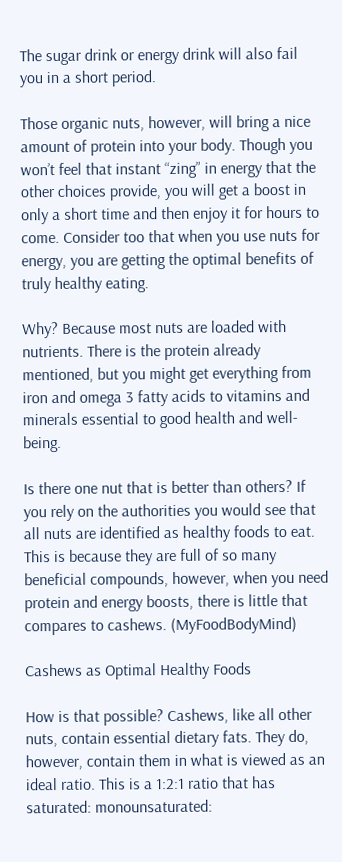The sugar drink or energy drink will also fail you in a short period.

Those organic nuts, however, will bring a nice amount of protein into your body. Though you won’t feel that instant “zing” in energy that the other choices provide, you will get a boost in only a short time and then enjoy it for hours to come. Consider too that when you use nuts for energy, you are getting the optimal benefits of truly healthy eating.

Why? Because most nuts are loaded with nutrients. There is the protein already mentioned, but you might get everything from iron and omega 3 fatty acids to vitamins and minerals essential to good health and well-being.

Is there one nut that is better than others? If you rely on the authorities you would see that all nuts are identified as healthy foods to eat. This is because they are full of so many beneficial compounds, however, when you need protein and energy boosts, there is little that compares to cashews. (MyFoodBodyMind)

Cashews as Optimal Healthy Foods

How is that possible? Cashews, like all other nuts, contain essential dietary fats. They do, however, contain them in what is viewed as an ideal ratio. This is a 1:2:1 ratio that has saturated: monounsaturated: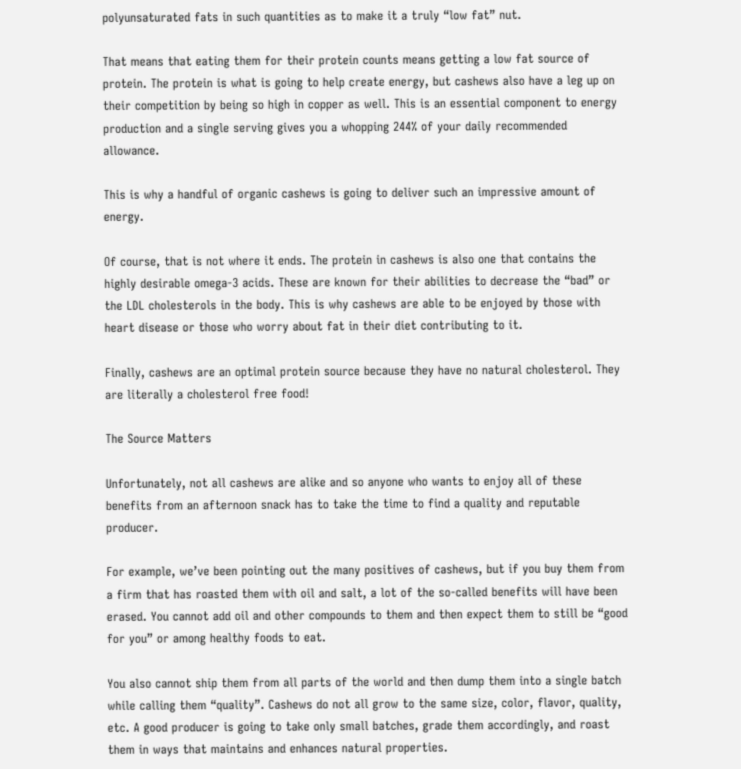polyunsaturated fats in such quantities as to make it a truly “low fat” nut.

That means that eating them for their protein counts means getting a low fat source of protein. The protein is what is going to help create energy, but cashews also have a leg up on their competition by being so high in copper as well. This is an essential component to energy production and a single serving gives you a whopping 244% of your daily recommended allowance.

This is why a handful of organic cashews is going to deliver such an impressive amount of energy.

Of course, that is not where it ends. The protein in cashews is also one that contains the highly desirable omega-3 acids. These are known for their abilities to decrease the “bad” or the LDL cholesterols in the body. This is why cashews are able to be enjoyed by those with heart disease or those who worry about fat in their diet contributing to it.

Finally, cashews are an optimal protein source because they have no natural cholesterol. They are literally a cholesterol free food!

The Source Matters

Unfortunately, not all cashews are alike and so anyone who wants to enjoy all of these benefits from an afternoon snack has to take the time to find a quality and reputable producer.

For example, we’ve been pointing out the many positives of cashews, but if you buy them from a firm that has roasted them with oil and salt, a lot of the so-called benefits will have been erased. You cannot add oil and other compounds to them and then expect them to still be “good for you” or among healthy foods to eat.

You also cannot ship them from all parts of the world and then dump them into a single batch while calling them “quality”. Cashews do not all grow to the same size, color, flavor, quality, etc. A good producer is going to take only small batches, grade them accordingly, and roast them in ways that maintains and enhances natural properties.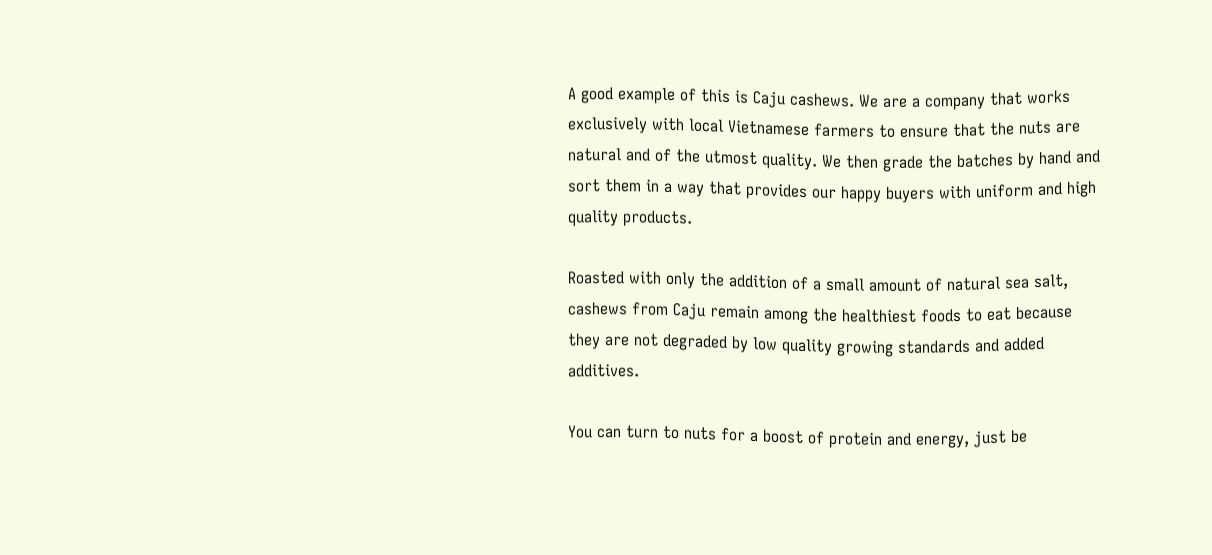A good example of this is Caju cashews. We are a company that works exclusively with local Vietnamese farmers to ensure that the nuts are natural and of the utmost quality. We then grade the batches by hand and sort them in a way that provides our happy buyers with uniform and high quality products.

Roasted with only the addition of a small amount of natural sea salt, cashews from Caju remain among the healthiest foods to eat because they are not degraded by low quality growing standards and added additives.

You can turn to nuts for a boost of protein and energy, just be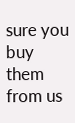sure you buy them from us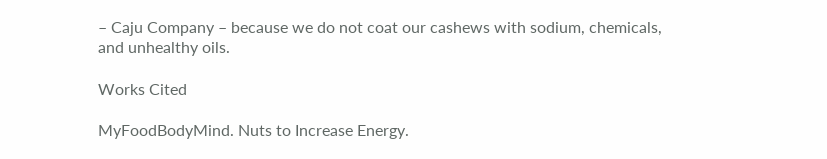– Caju Company – because we do not coat our cashews with sodium, chemicals, and unhealthy oils.

Works Cited

MyFoodBodyMind. Nuts to Increase Energy.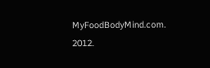MyFoodBodyMind.com. 2012.